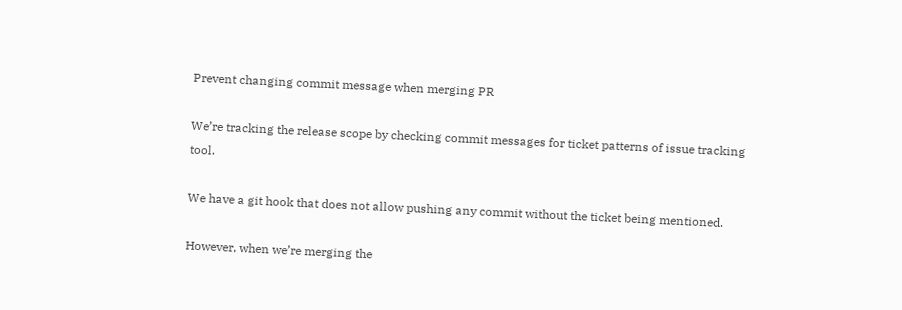Prevent changing commit message when merging PR

We’re tracking the release scope by checking commit messages for ticket patterns of issue tracking tool.

We have a git hook that does not allow pushing any commit without the ticket being mentioned.

However, when we’re merging the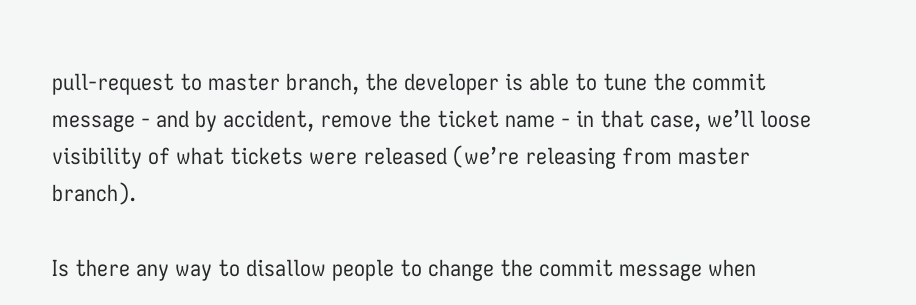pull-request to master branch, the developer is able to tune the commit message - and by accident, remove the ticket name - in that case, we’ll loose visibility of what tickets were released (we’re releasing from master branch).

Is there any way to disallow people to change the commit message when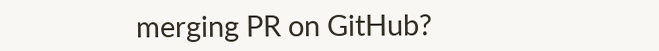merging PR on GitHub?